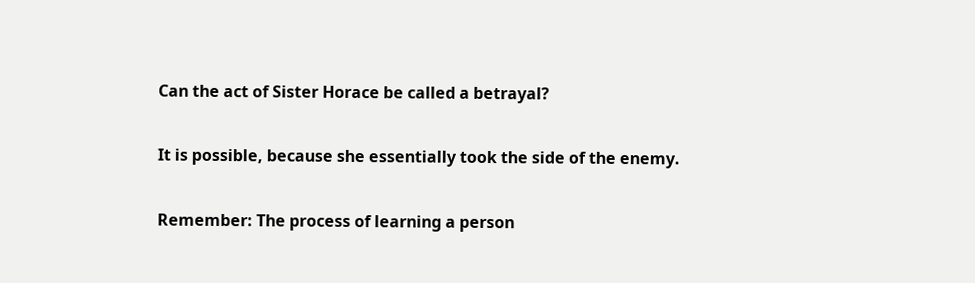Can the act of Sister Horace be called a betrayal?

It is possible, because she essentially took the side of the enemy.

Remember: The process of learning a person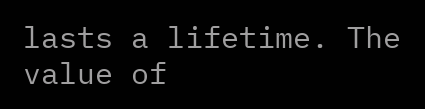lasts a lifetime. The value of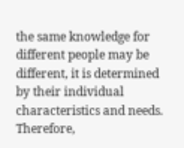the same knowledge for different people may be different, it is determined by their individual characteristics and needs. Therefore,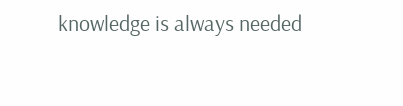knowledge is always needed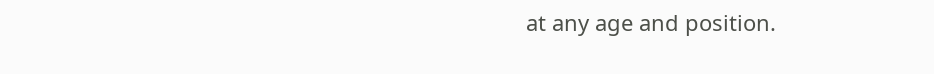at any age and position.